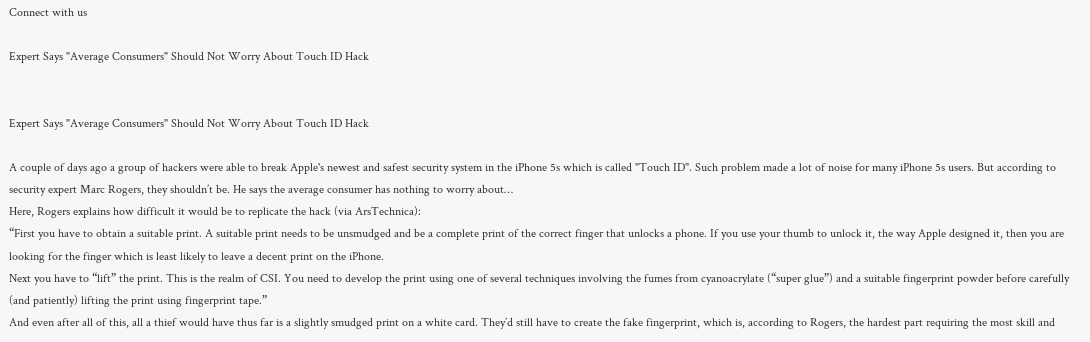Connect with us

Expert Says "Average Consumers" Should Not Worry About Touch ID Hack


Expert Says "Average Consumers" Should Not Worry About Touch ID Hack

A couple of days ago a group of hackers were able to break Apple's newest and safest security system in the iPhone 5s which is called "Touch ID". Such problem made a lot of noise for many iPhone 5s users. But according to security expert Marc Rogers, they shouldn’t be. He says the average consumer has nothing to worry about…
Here, Rogers explains how difficult it would be to replicate the hack (via ArsTechnica):
“First you have to obtain a suitable print. A suitable print needs to be unsmudged and be a complete print of the correct finger that unlocks a phone. If you use your thumb to unlock it, the way Apple designed it, then you are looking for the finger which is least likely to leave a decent print on the iPhone.
Next you have to “lift” the print. This is the realm of CSI. You need to develop the print using one of several techniques involving the fumes from cyanoacrylate (“super glue”) and a suitable fingerprint powder before carefully (and patiently) lifting the print using fingerprint tape.”
And even after all of this, all a thief would have thus far is a slightly smudged print on a white card. They’d still have to create the fake fingerprint, which is, according to Rogers, the hardest part requiring the most skill and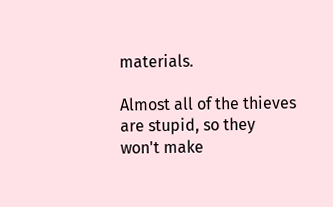materials.

Almost all of the thieves are stupid, so they won't make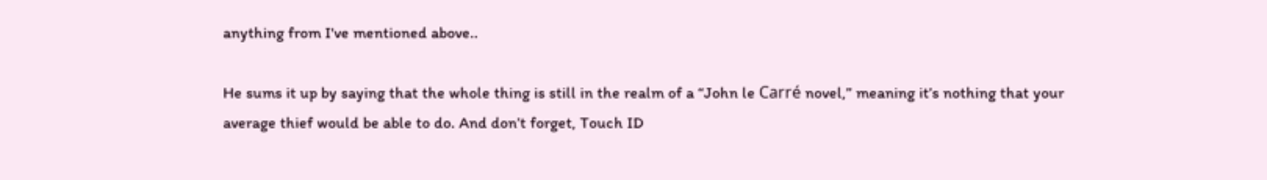anything from I've mentioned above..

He sums it up by saying that the whole thing is still in the realm of a “John le Carré novel,” meaning it’s nothing that your average thief would be able to do. And don’t forget, Touch ID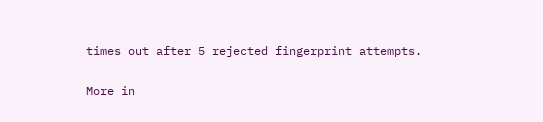times out after 5 rejected fingerprint attempts.

More in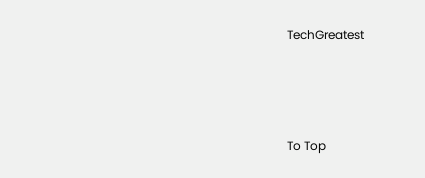TechGreatest




To Top